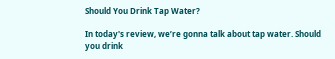Should You Drink Tap Water?

In today's review, we’re gonna talk about tap water. Should you drink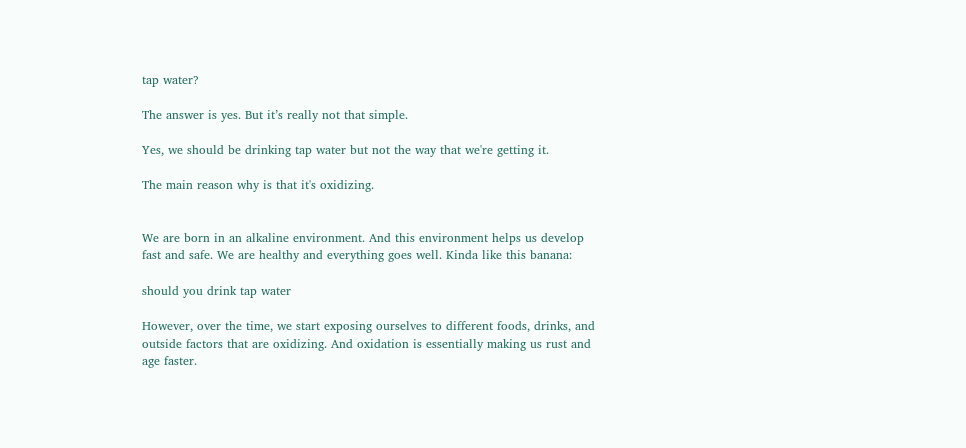tap water?

The answer is yes. But it’s really not that simple.

Yes, we should be drinking tap water but not the way that we're getting it.

The main reason why is that it's oxidizing.


We are born in an alkaline environment. And this environment helps us develop fast and safe. We are healthy and everything goes well. Kinda like this banana:

should you drink tap water

However, over the time, we start exposing ourselves to different foods, drinks, and outside factors that are oxidizing. And oxidation is essentially making us rust and age faster.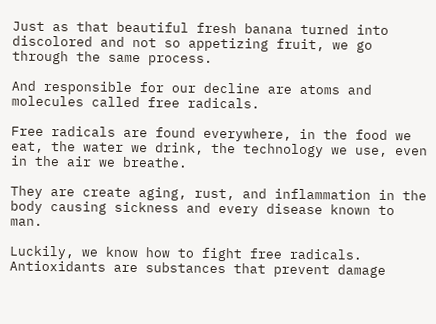Just as that beautiful fresh banana turned into discolored and not so appetizing fruit, we go through the same process.

And responsible for our decline are atoms and molecules called free radicals.

Free radicals are found everywhere, in the food we eat, the water we drink, the technology we use, even in the air we breathe.

They are create aging, rust, and inflammation in the body causing sickness and every disease known to man.

Luckily, we know how to fight free radicals. Antioxidants are substances that prevent damage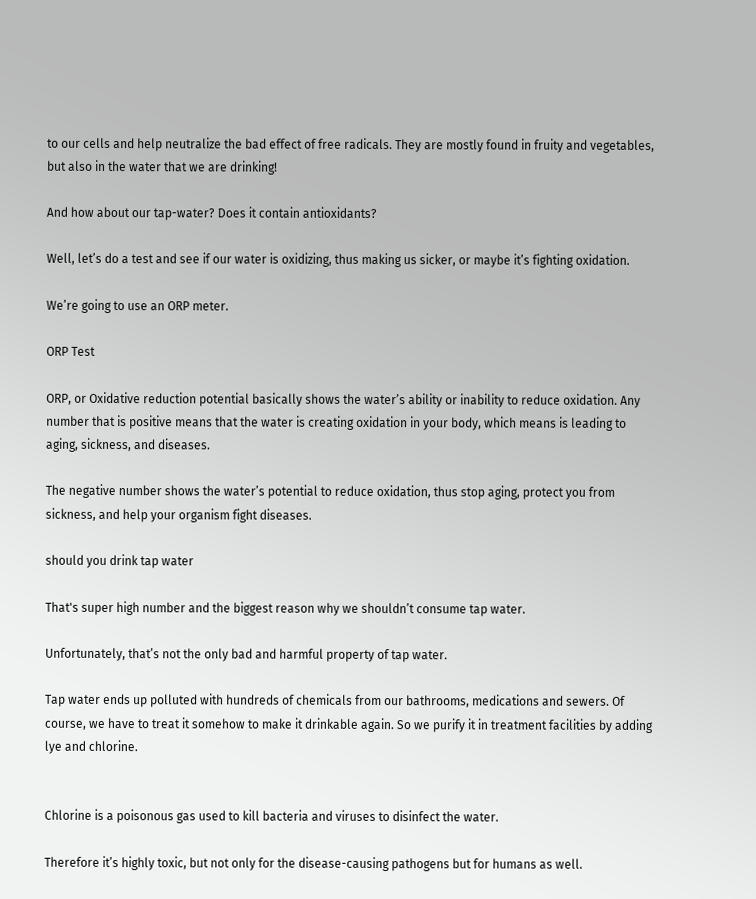to our cells and help neutralize the bad effect of free radicals. They are mostly found in fruity and vegetables, but also in the water that we are drinking!

And how about our tap-water? Does it contain antioxidants?

Well, let’s do a test and see if our water is oxidizing, thus making us sicker, or maybe it’s fighting oxidation.

We’re going to use an ORP meter.

ORP Test

ORP, or Oxidative reduction potential basically shows the water’s ability or inability to reduce oxidation. Any number that is positive means that the water is creating oxidation in your body, which means is leading to aging, sickness, and diseases.

The negative number shows the water’s potential to reduce oxidation, thus stop aging, protect you from sickness, and help your organism fight diseases.

should you drink tap water

That's super high number and the biggest reason why we shouldn’t consume tap water.

Unfortunately, that’s not the only bad and harmful property of tap water.

Tap water ends up polluted with hundreds of chemicals from our bathrooms, medications and sewers. Of course, we have to treat it somehow to make it drinkable again. So we purify it in treatment facilities by adding lye and chlorine.


Chlorine is a poisonous gas used to kill bacteria and viruses to disinfect the water.

Therefore it’s highly toxic, but not only for the disease-causing pathogens but for humans as well.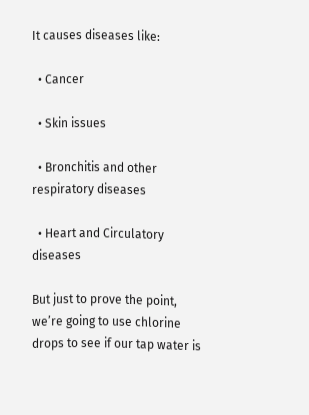It causes diseases like:

  • Cancer

  • Skin issues

  • Bronchitis and other respiratory diseases

  • Heart and Circulatory diseases

But just to prove the point, we’re going to use chlorine drops to see if our tap water is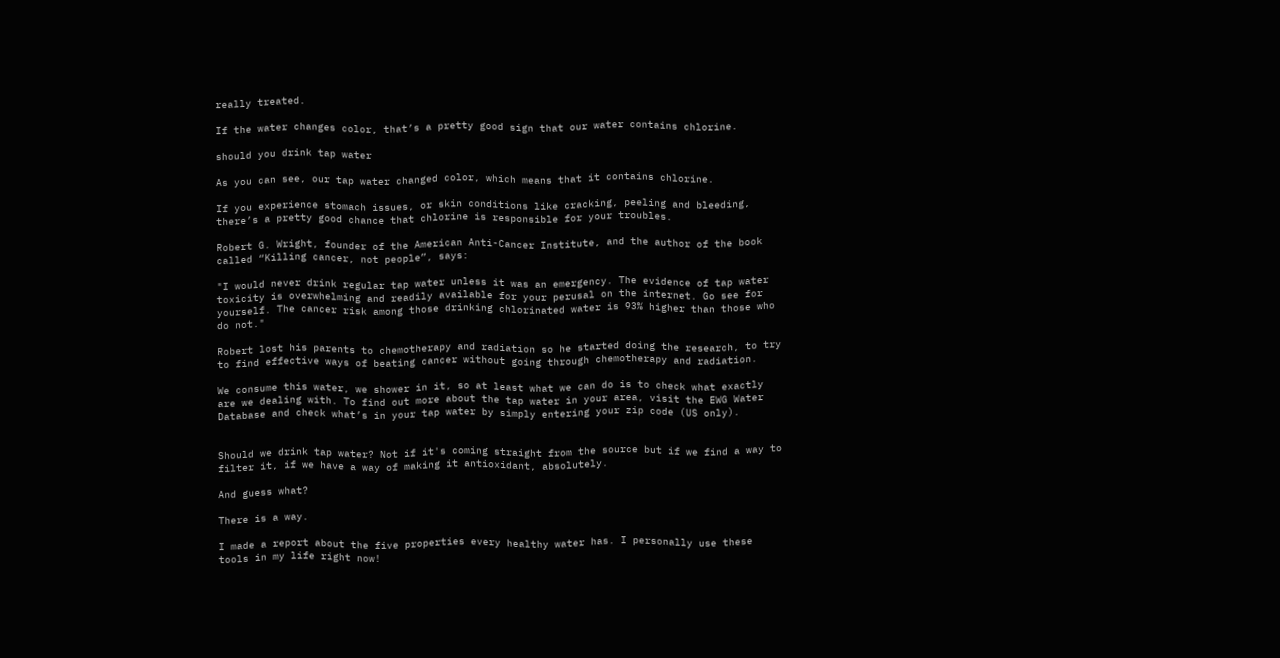really treated.

If the water changes color, that’s a pretty good sign that our water contains chlorine.

should you drink tap water

As you can see, our tap water changed color, which means that it contains chlorine.

If you experience stomach issues, or skin conditions like cracking, peeling and bleeding, there’s a pretty good chance that chlorine is responsible for your troubles.

Robert G. Wright, founder of the American Anti-Cancer Institute, and the author of the book called “Killing cancer, not people”, says:

"I would never drink regular tap water unless it was an emergency. The evidence of tap water toxicity is overwhelming and readily available for your perusal on the internet. Go see for yourself. The cancer risk among those drinking chlorinated water is 93% higher than those who do not."

Robert lost his parents to chemotherapy and radiation so he started doing the research, to try to find effective ways of beating cancer without going through chemotherapy and radiation.

We consume this water, we shower in it, so at least what we can do is to check what exactly are we dealing with. To find out more about the tap water in your area, visit the EWG Water Database and check what’s in your tap water by simply entering your zip code (US only).


Should we drink tap water? Not if it's coming straight from the source but if we find a way to filter it, if we have a way of making it antioxidant, absolutely.

And guess what?

There is a way.

I made a report about the five properties every healthy water has. I personally use these tools in my life right now!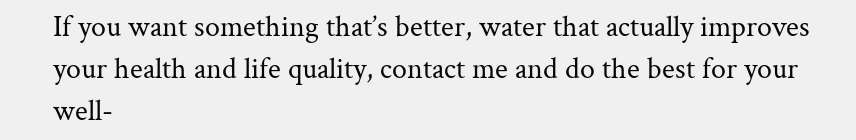If you want something that’s better, water that actually improves your health and life quality, contact me and do the best for your well-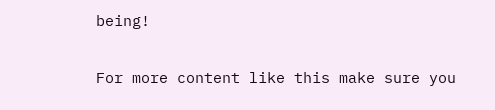being!

For more content like this make sure you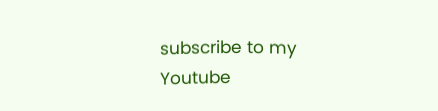subscribe to my Youtube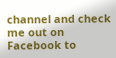channel and check me out on Facebook to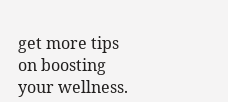get more tips on boosting your wellness.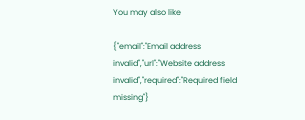You may also like

{"email":"Email address invalid","url":"Website address invalid","required":"Required field missing"}